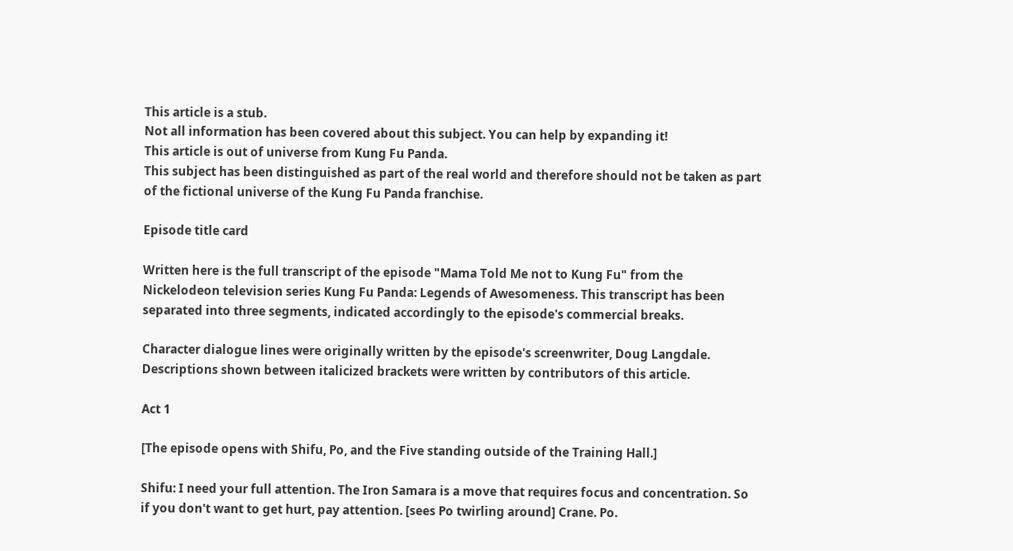This article is a stub.
Not all information has been covered about this subject. You can help by expanding it!
This article is out of universe from Kung Fu Panda.
This subject has been distinguished as part of the real world and therefore should not be taken as part of the fictional universe of the Kung Fu Panda franchise.

Episode title card

Written here is the full transcript of the episode "Mama Told Me not to Kung Fu" from the Nickelodeon television series Kung Fu Panda: Legends of Awesomeness. This transcript has been separated into three segments, indicated accordingly to the episode's commercial breaks.

Character dialogue lines were originally written by the episode's screenwriter, Doug Langdale. Descriptions shown between italicized brackets were written by contributors of this article.

Act 1

[The episode opens with Shifu, Po, and the Five standing outside of the Training Hall.]

Shifu: I need your full attention. The Iron Samara is a move that requires focus and concentration. So if you don't want to get hurt, pay attention. [sees Po twirling around] Crane. Po.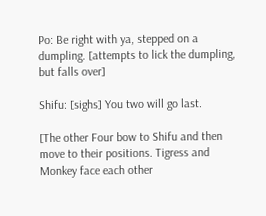Po: Be right with ya, stepped on a dumpling. [attempts to lick the dumpling, but falls over]

Shifu: [sighs] You two will go last.

[The other Four bow to Shifu and then move to their positions. Tigress and Monkey face each other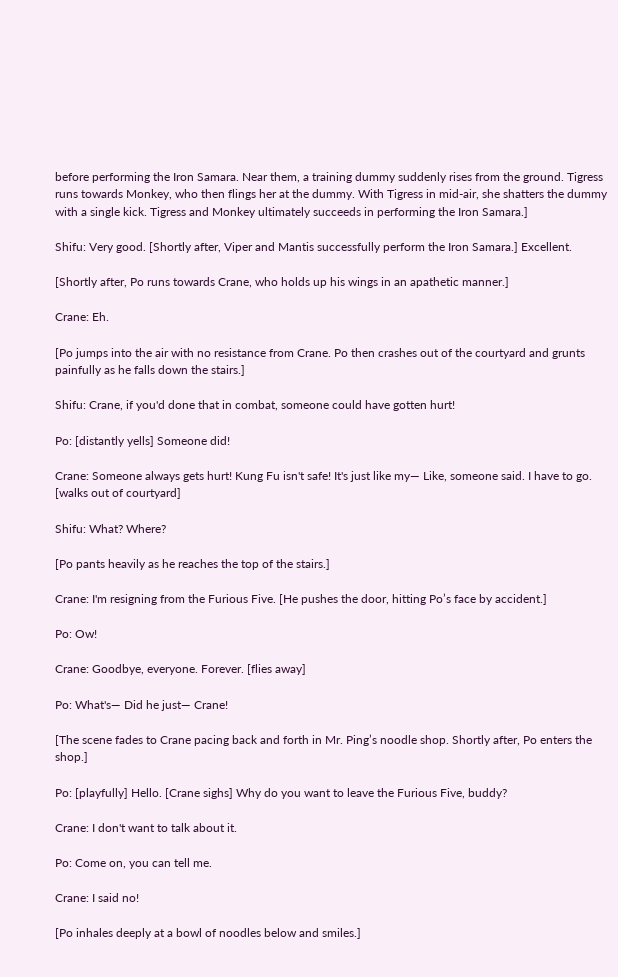before performing the Iron Samara. Near them, a training dummy suddenly rises from the ground. Tigress runs towards Monkey, who then flings her at the dummy. With Tigress in mid-air, she shatters the dummy with a single kick. Tigress and Monkey ultimately succeeds in performing the Iron Samara.]

Shifu: Very good. [Shortly after, Viper and Mantis successfully perform the Iron Samara.] Excellent.

[Shortly after, Po runs towards Crane, who holds up his wings in an apathetic manner.]

Crane: Eh.

[Po jumps into the air with no resistance from Crane. Po then crashes out of the courtyard and grunts painfully as he falls down the stairs.]

Shifu: Crane, if you'd done that in combat, someone could have gotten hurt!

Po: [distantly yells] Someone did!

Crane: Someone always gets hurt! Kung Fu isn't safe! It's just like my— Like, someone said. I have to go. [walks out of courtyard]

Shifu: What? Where?

[Po pants heavily as he reaches the top of the stairs.]

Crane: I'm resigning from the Furious Five. [He pushes the door, hitting Po’s face by accident.]

Po: Ow!

Crane: Goodbye, everyone. Forever. [flies away]

Po: What's— Did he just— Crane!

[The scene fades to Crane pacing back and forth in Mr. Ping’s noodle shop. Shortly after, Po enters the shop.]

Po: [playfully] Hello. [Crane sighs] Why do you want to leave the Furious Five, buddy?

Crane: I don't want to talk about it.

Po: Come on, you can tell me.

Crane: I said no!

[Po inhales deeply at a bowl of noodles below and smiles.]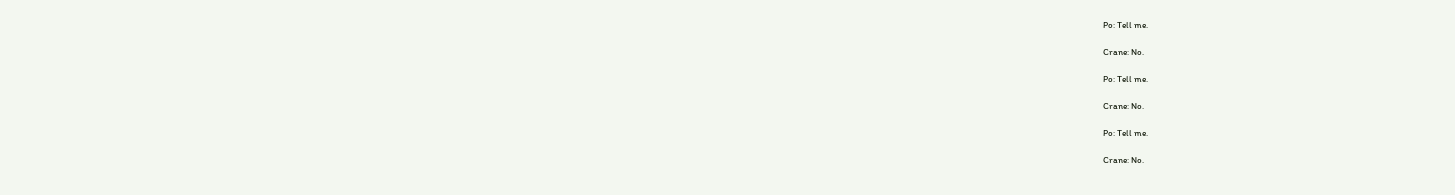Po: Tell me.

Crane: No.

Po: Tell me.

Crane: No.

Po: Tell me.

Crane: No.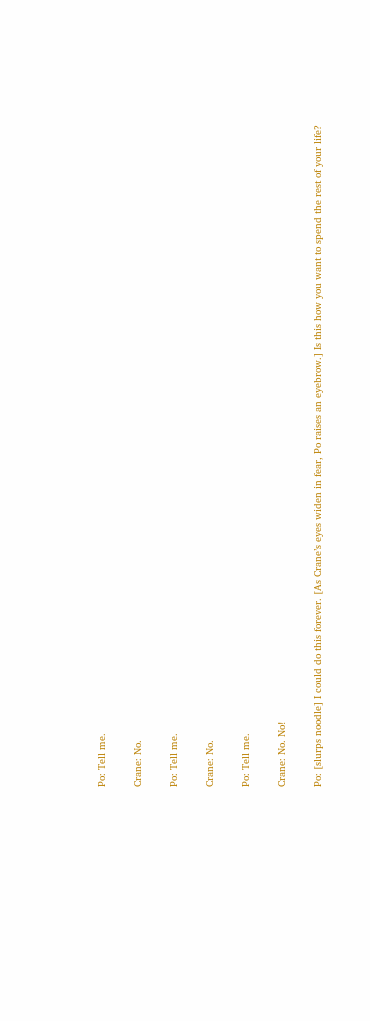Po: Tell me.

Crane: No.

Po: Tell me.

Crane: No.

Po: Tell me.

Crane: No. No!

Po: [slurps noodle] I could do this forever. [As Crane’s eyes widen in fear, Po raises an eyebrow.] Is this how you want to spend the rest of your life?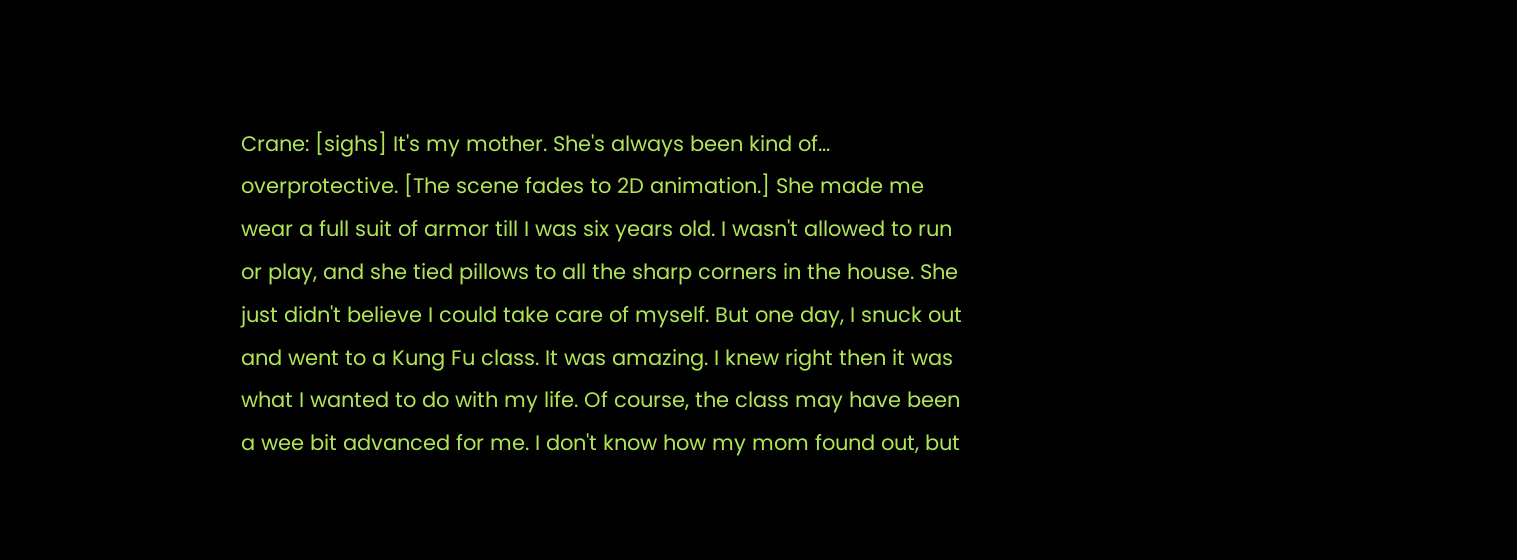Crane: [sighs] It's my mother. She's always been kind of… overprotective. [The scene fades to 2D animation.] She made me wear a full suit of armor till I was six years old. I wasn't allowed to run or play, and she tied pillows to all the sharp corners in the house. She just didn't believe I could take care of myself. But one day, I snuck out and went to a Kung Fu class. It was amazing. I knew right then it was what I wanted to do with my life. Of course, the class may have been a wee bit advanced for me. I don't know how my mom found out, but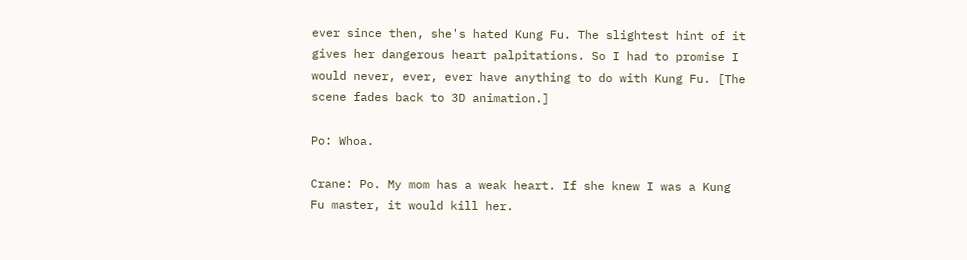ever since then, she's hated Kung Fu. The slightest hint of it gives her dangerous heart palpitations. So I had to promise I would never, ever, ever have anything to do with Kung Fu. [The scene fades back to 3D animation.]

Po: Whoa.

Crane: Po. My mom has a weak heart. If she knew I was a Kung Fu master, it would kill her.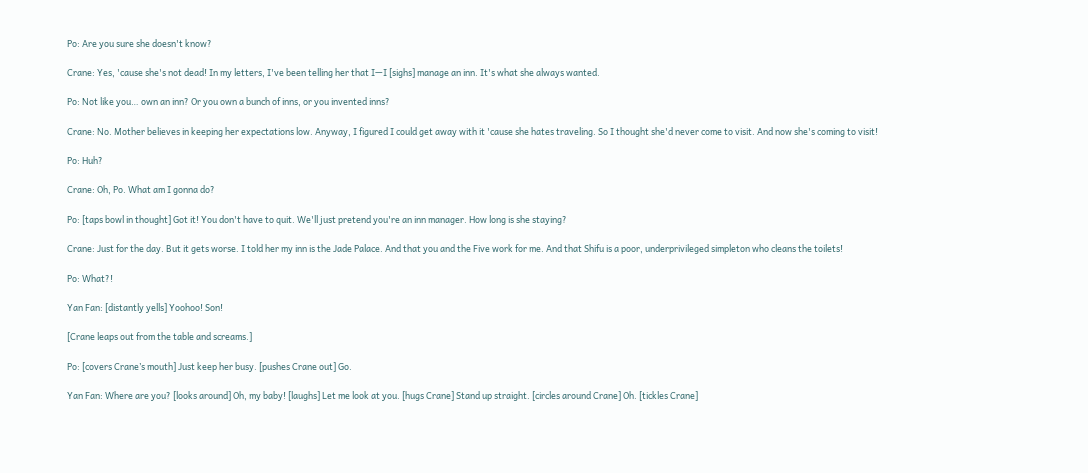Po: Are you sure she doesn't know?

Crane: Yes, 'cause she's not dead! In my letters, I've been telling her that I—I [sighs] manage an inn. It's what she always wanted.

Po: Not like you… own an inn? Or you own a bunch of inns, or you invented inns?

Crane: No. Mother believes in keeping her expectations low. Anyway, I figured I could get away with it 'cause she hates traveling. So I thought she'd never come to visit. And now she's coming to visit!

Po: Huh?

Crane: Oh, Po. What am I gonna do?

Po: [taps bowl in thought] Got it! You don't have to quit. We'll just pretend you're an inn manager. How long is she staying?

Crane: Just for the day. But it gets worse. I told her my inn is the Jade Palace. And that you and the Five work for me. And that Shifu is a poor, underprivileged simpleton who cleans the toilets!

Po: What?!

Yan Fan: [distantly yells] Yoohoo! Son!

[Crane leaps out from the table and screams.]

Po: [covers Crane’s mouth] Just keep her busy. [pushes Crane out] Go.

Yan Fan: Where are you? [looks around] Oh, my baby! [laughs] Let me look at you. [hugs Crane] Stand up straight. [circles around Crane] Oh. [tickles Crane]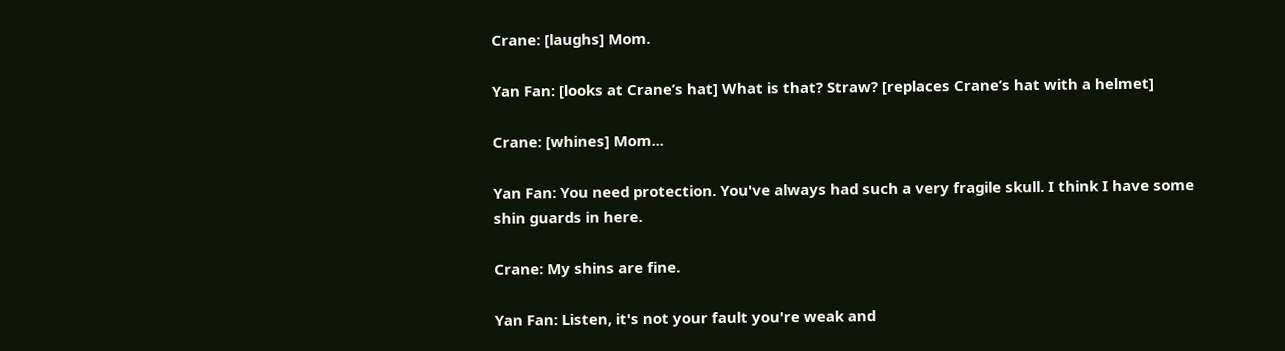Crane: [laughs] Mom.

Yan Fan: [looks at Crane’s hat] What is that? Straw? [replaces Crane’s hat with a helmet]

Crane: [whines] Mom...

Yan Fan: You need protection. You've always had such a very fragile skull. I think I have some shin guards in here.

Crane: My shins are fine.

Yan Fan: Listen, it's not your fault you're weak and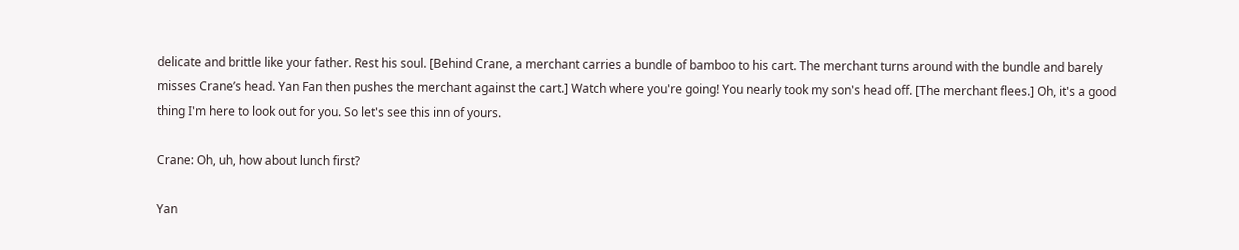delicate and brittle like your father. Rest his soul. [Behind Crane, a merchant carries a bundle of bamboo to his cart. The merchant turns around with the bundle and barely misses Crane’s head. Yan Fan then pushes the merchant against the cart.] Watch where you're going! You nearly took my son's head off. [The merchant flees.] Oh, it's a good thing I'm here to look out for you. So let's see this inn of yours.

Crane: Oh, uh, how about lunch first?

Yan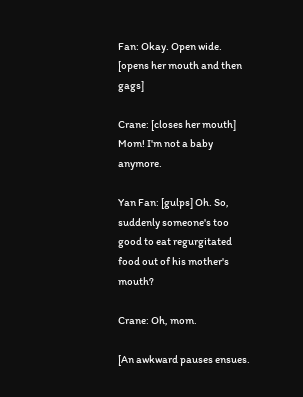Fan: Okay. Open wide. [opens her mouth and then gags]

Crane: [closes her mouth] Mom! I'm not a baby anymore.

Yan Fan: [gulps] Oh. So, suddenly someone's too good to eat regurgitated food out of his mother's mouth?

Crane: Oh, mom.

[An awkward pauses ensues.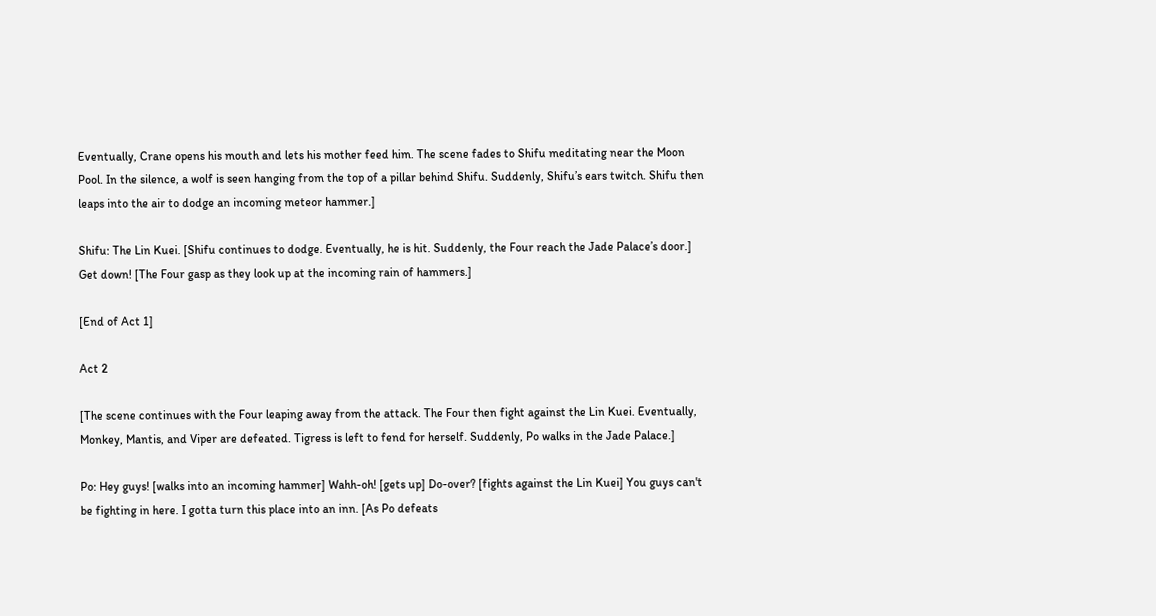Eventually, Crane opens his mouth and lets his mother feed him. The scene fades to Shifu meditating near the Moon Pool. In the silence, a wolf is seen hanging from the top of a pillar behind Shifu. Suddenly, Shifu’s ears twitch. Shifu then leaps into the air to dodge an incoming meteor hammer.]

Shifu: The Lin Kuei. [Shifu continues to dodge. Eventually, he is hit. Suddenly, the Four reach the Jade Palace’s door.] Get down! [The Four gasp as they look up at the incoming rain of hammers.]

[End of Act 1]

Act 2

[The scene continues with the Four leaping away from the attack. The Four then fight against the Lin Kuei. Eventually, Monkey, Mantis, and Viper are defeated. Tigress is left to fend for herself. Suddenly, Po walks in the Jade Palace.]

Po: Hey guys! [walks into an incoming hammer] Wahh-oh! [gets up] Do-over? [fights against the Lin Kuei] You guys can't be fighting in here. I gotta turn this place into an inn. [As Po defeats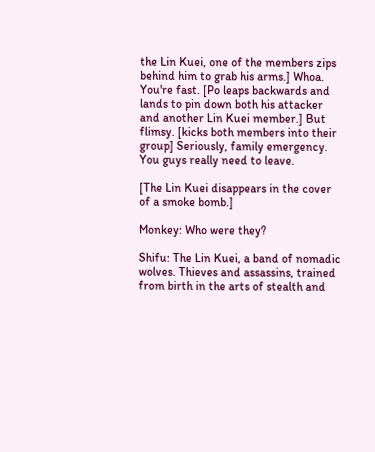the Lin Kuei, one of the members zips behind him to grab his arms.] Whoa. You're fast. [Po leaps backwards and lands to pin down both his attacker and another Lin Kuei member.] But flimsy. [kicks both members into their group] Seriously, family emergency. You guys really need to leave.

[The Lin Kuei disappears in the cover of a smoke bomb.]

Monkey: Who were they?

Shifu: The Lin Kuei, a band of nomadic wolves. Thieves and assassins, trained from birth in the arts of stealth and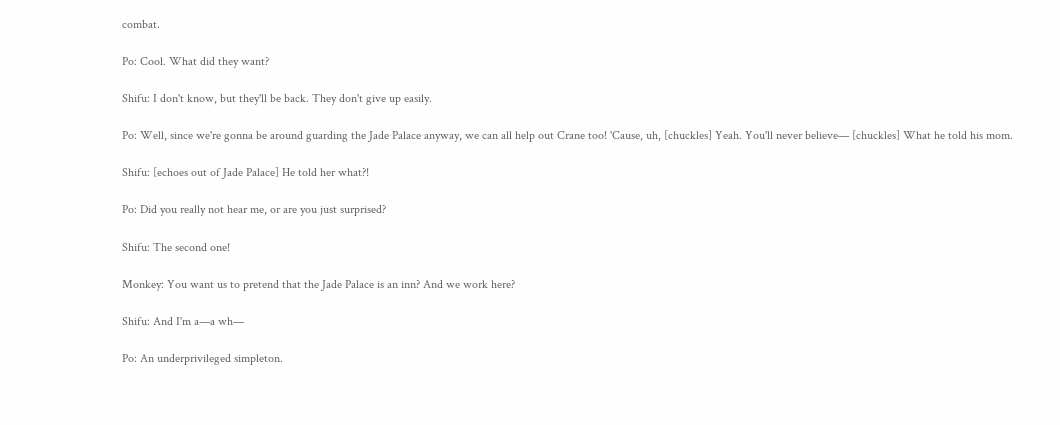combat.

Po: Cool. What did they want?

Shifu: I don't know, but they'll be back. They don't give up easily.

Po: Well, since we're gonna be around guarding the Jade Palace anyway, we can all help out Crane too! 'Cause, uh, [chuckles] Yeah. You'll never believe— [chuckles] What he told his mom.

Shifu: [echoes out of Jade Palace] He told her what?!

Po: Did you really not hear me, or are you just surprised?

Shifu: The second one!

Monkey: You want us to pretend that the Jade Palace is an inn? And we work here?

Shifu: And I'm a—a wh—

Po: An underprivileged simpleton.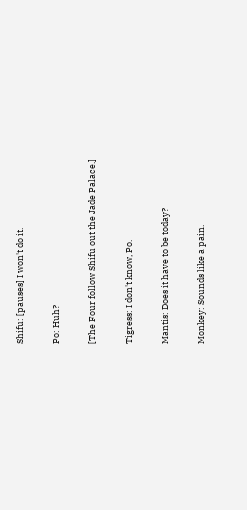Shifu: [pauses] I won't do it.

Po: Huh?

[The Four follow Shifu out the Jade Palace.]

Tigress: I don't know, Po.

Mantis: Does it have to be today?

Monkey: Sounds like a pain.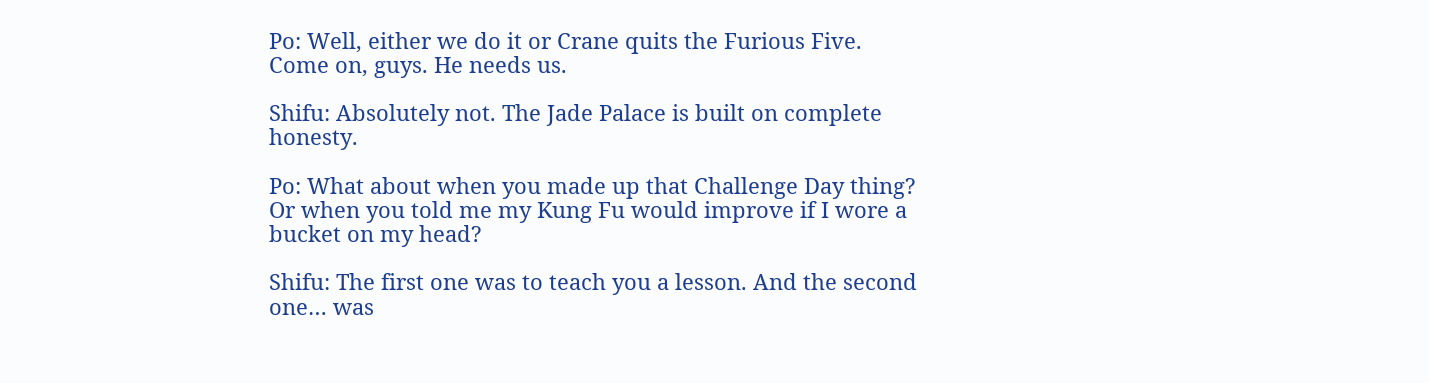Po: Well, either we do it or Crane quits the Furious Five. Come on, guys. He needs us.

Shifu: Absolutely not. The Jade Palace is built on complete honesty.

Po: What about when you made up that Challenge Day thing? Or when you told me my Kung Fu would improve if I wore a bucket on my head?

Shifu: The first one was to teach you a lesson. And the second one… was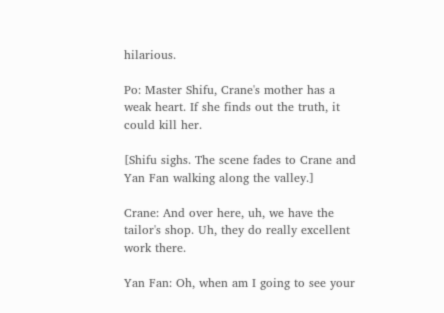hilarious.

Po: Master Shifu, Crane's mother has a weak heart. If she finds out the truth, it could kill her.

[Shifu sighs. The scene fades to Crane and Yan Fan walking along the valley.]

Crane: And over here, uh, we have the tailor's shop. Uh, they do really excellent work there.

Yan Fan: Oh, when am I going to see your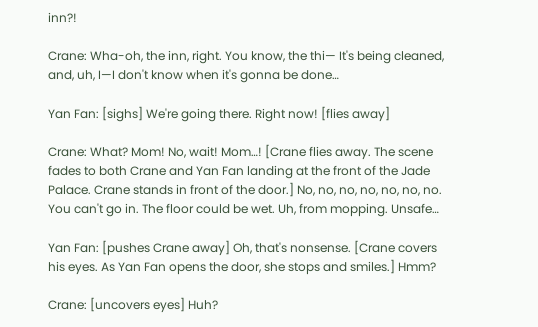inn?!

Crane: Wha-oh, the inn, right. You know, the thi— It's being cleaned, and, uh, I—I don't know when it's gonna be done…

Yan Fan: [sighs] We're going there. Right now! [flies away]

Crane: What? Mom! No, wait! Mom…! [Crane flies away. The scene fades to both Crane and Yan Fan landing at the front of the Jade Palace. Crane stands in front of the door.] No, no, no, no, no, no, no. You can't go in. The floor could be wet. Uh, from mopping. Unsafe…

Yan Fan: [pushes Crane away] Oh, that's nonsense. [Crane covers his eyes. As Yan Fan opens the door, she stops and smiles.] Hmm?

Crane: [uncovers eyes] Huh?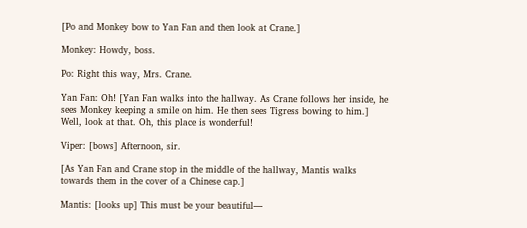[Po and Monkey bow to Yan Fan and then look at Crane.]

Monkey: Howdy, boss.

Po: Right this way, Mrs. Crane.

Yan Fan: Oh! [Yan Fan walks into the hallway. As Crane follows her inside, he sees Monkey keeping a smile on him. He then sees Tigress bowing to him.] Well, look at that. Oh, this place is wonderful!

Viper: [bows] Afternoon, sir.

[As Yan Fan and Crane stop in the middle of the hallway, Mantis walks towards them in the cover of a Chinese cap.]

Mantis: [looks up] This must be your beautiful—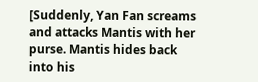[Suddenly, Yan Fan screams and attacks Mantis with her purse. Mantis hides back into his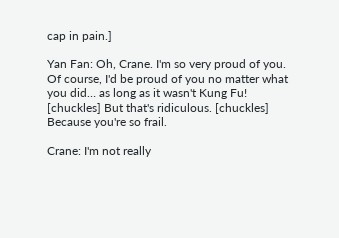cap in pain.]

Yan Fan: Oh, Crane. I'm so very proud of you. Of course, I'd be proud of you no matter what you did… as long as it wasn't Kung Fu! [chuckles] But that's ridiculous. [chuckles] Because you're so frail.

Crane: I'm not really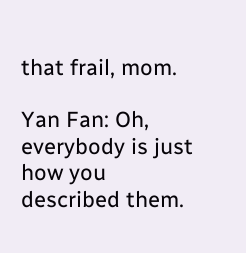that frail, mom.

Yan Fan: Oh, everybody is just how you described them.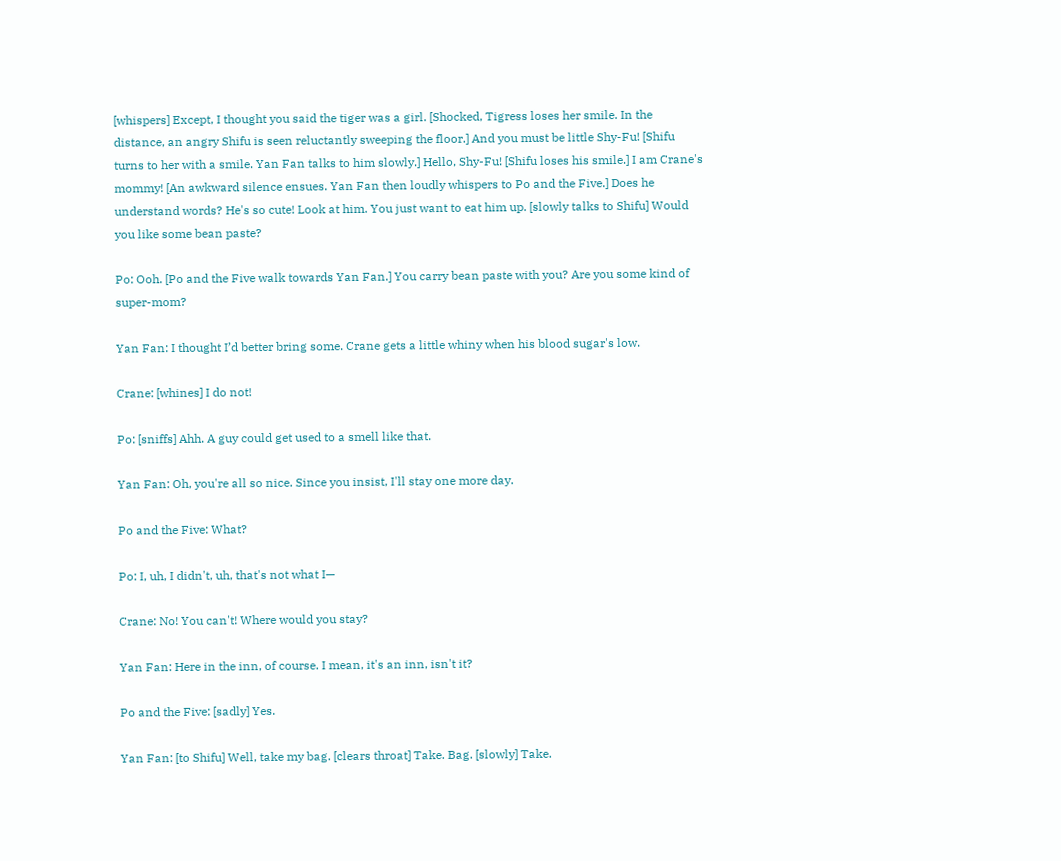[whispers] Except, I thought you said the tiger was a girl. [Shocked, Tigress loses her smile. In the distance, an angry Shifu is seen reluctantly sweeping the floor.] And you must be little Shy-Fu! [Shifu turns to her with a smile. Yan Fan talks to him slowly.] Hello, Shy-Fu! [Shifu loses his smile.] I am Crane's mommy! [An awkward silence ensues. Yan Fan then loudly whispers to Po and the Five.] Does he understand words? He's so cute! Look at him. You just want to eat him up. [slowly talks to Shifu] Would you like some bean paste?

Po: Ooh. [Po and the Five walk towards Yan Fan.] You carry bean paste with you? Are you some kind of super-mom?

Yan Fan: I thought I’d better bring some. Crane gets a little whiny when his blood sugar's low.

Crane: [whines] I do not!

Po: [sniffs] Ahh. A guy could get used to a smell like that.

Yan Fan: Oh, you're all so nice. Since you insist, I'll stay one more day.

Po and the Five: What?

Po: I, uh, I didn't, uh, that's not what I—

Crane: No! You can't! Where would you stay?

Yan Fan: Here in the inn, of course. I mean, it's an inn, isn't it?

Po and the Five: [sadly] Yes.

Yan Fan: [to Shifu] Well, take my bag. [clears throat] Take. Bag. [slowly] Take.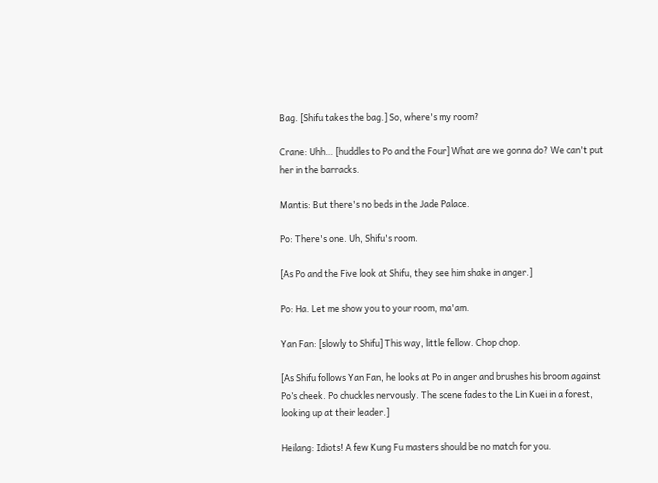Bag. [Shifu takes the bag.] So, where's my room?

Crane: Uhh… [huddles to Po and the Four] What are we gonna do? We can't put her in the barracks.

Mantis: But there's no beds in the Jade Palace.

Po: There's one. Uh, Shifu's room.

[As Po and the Five look at Shifu, they see him shake in anger.]

Po: Ha. Let me show you to your room, ma'am.

Yan Fan: [slowly to Shifu] This way, little fellow. Chop chop.

[As Shifu follows Yan Fan, he looks at Po in anger and brushes his broom against Po’s cheek. Po chuckles nervously. The scene fades to the Lin Kuei in a forest, looking up at their leader.]

Heilang: Idiots! A few Kung Fu masters should be no match for you.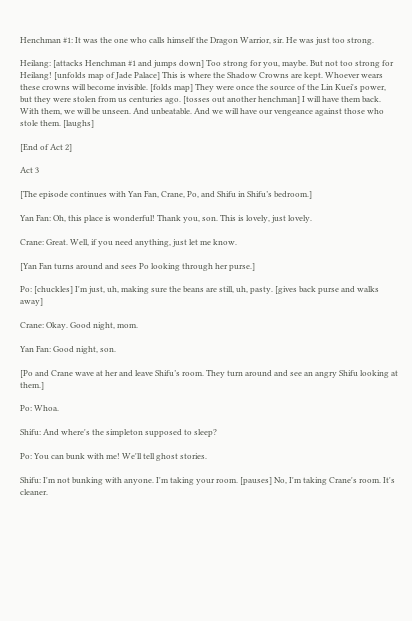Henchman #1: It was the one who calls himself the Dragon Warrior, sir. He was just too strong.

Heilang: [attacks Henchman #1 and jumps down] Too strong for you, maybe. But not too strong for Heilang! [unfolds map of Jade Palace] This is where the Shadow Crowns are kept. Whoever wears these crowns will become invisible. [folds map] They were once the source of the Lin Kuei's power, but they were stolen from us centuries ago. [tosses out another henchman] I will have them back. With them, we will be unseen. And unbeatable. And we will have our vengeance against those who stole them. [laughs]

[End of Act 2]

Act 3

[The episode continues with Yan Fan, Crane, Po, and Shifu in Shifu’s bedroom.]

Yan Fan: Oh, this place is wonderful! Thank you, son. This is lovely, just lovely.

Crane: Great. Well, if you need anything, just let me know.

[Yan Fan turns around and sees Po looking through her purse.]

Po: [chuckles] I'm just, uh, making sure the beans are still, uh, pasty. [gives back purse and walks away]

Crane: Okay. Good night, mom.

Yan Fan: Good night, son.

[Po and Crane wave at her and leave Shifu’s room. They turn around and see an angry Shifu looking at them.]

Po: Whoa.

Shifu: And where's the simpleton supposed to sleep?

Po: You can bunk with me! We'll tell ghost stories.

Shifu: I'm not bunking with anyone. I'm taking your room. [pauses] No, I'm taking Crane's room. It's cleaner.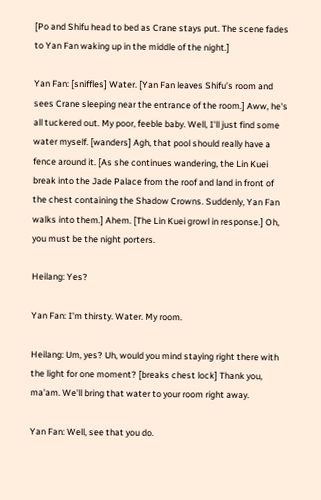[Po and Shifu head to bed as Crane stays put. The scene fades to Yan Fan waking up in the middle of the night.]

Yan Fan: [sniffles] Water. [Yan Fan leaves Shifu’s room and sees Crane sleeping near the entrance of the room.] Aww, he's all tuckered out. My poor, feeble baby. Well, I'll just find some water myself. [wanders] Agh, that pool should really have a fence around it. [As she continues wandering, the Lin Kuei break into the Jade Palace from the roof and land in front of the chest containing the Shadow Crowns. Suddenly, Yan Fan walks into them.] Ahem. [The Lin Kuei growl in response.] Oh, you must be the night porters.

Heilang: Yes?

Yan Fan: I'm thirsty. Water. My room.

Heilang: Um, yes? Uh, would you mind staying right there with the light for one moment? [breaks chest lock] Thank you, ma'am. We'll bring that water to your room right away.

Yan Fan: Well, see that you do.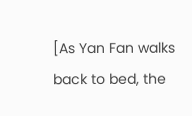[As Yan Fan walks back to bed, the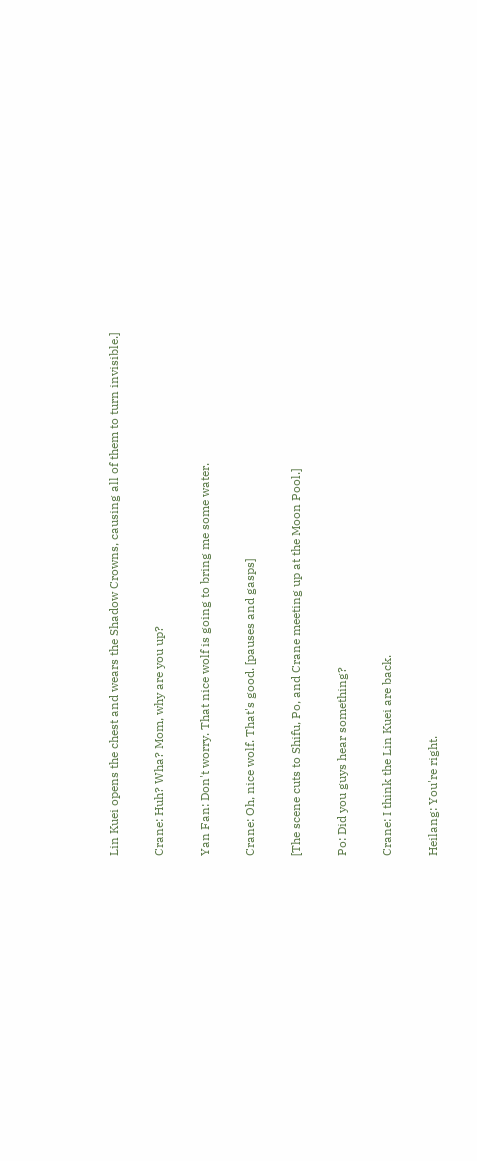Lin Kuei opens the chest and wears the Shadow Crowns, causing all of them to turn invisible.]

Crane: Huh? Wha? Mom, why are you up?

Yan Fan: Don't worry. That nice wolf is going to bring me some water.

Crane: Oh, nice wolf. That's good. [pauses and gasps]

[The scene cuts to Shifu, Po, and Crane meeting up at the Moon Pool.]

Po: Did you guys hear something?

Crane: I think the Lin Kuei are back.

Heilang: You're right.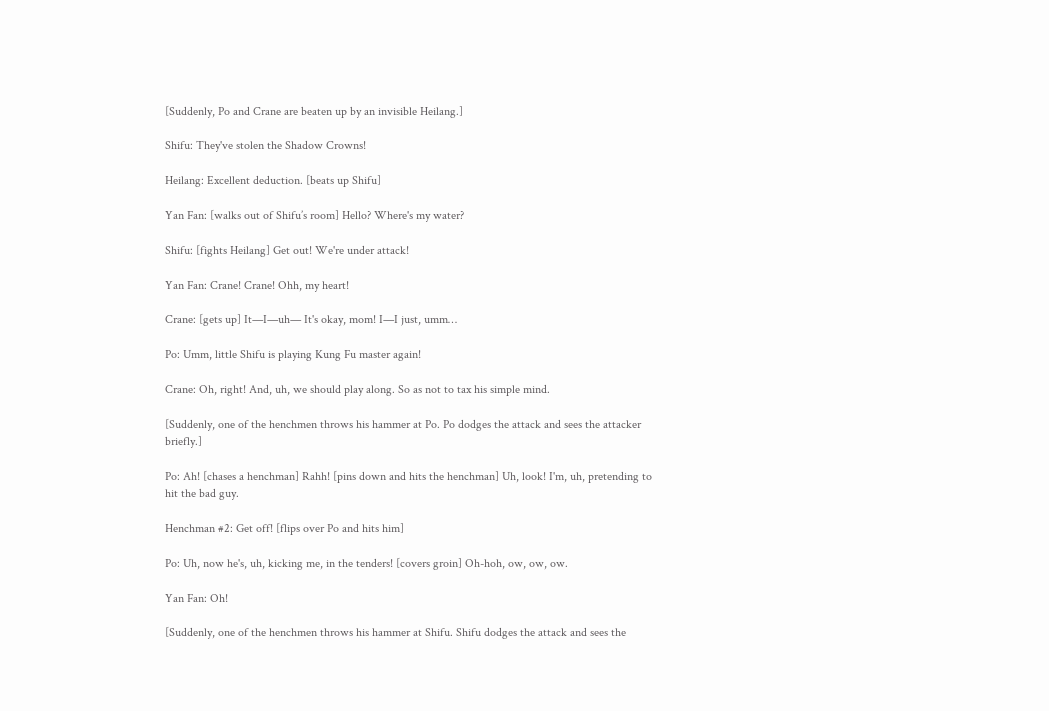[Suddenly, Po and Crane are beaten up by an invisible Heilang.]

Shifu: They've stolen the Shadow Crowns!

Heilang: Excellent deduction. [beats up Shifu]

Yan Fan: [walks out of Shifu’s room] Hello? Where's my water?

Shifu: [fights Heilang] Get out! We're under attack!

Yan Fan: Crane! Crane! Ohh, my heart!

Crane: [gets up] It—I—uh— It's okay, mom! I—I just, umm…

Po: Umm, little Shifu is playing Kung Fu master again!

Crane: Oh, right! And, uh, we should play along. So as not to tax his simple mind.

[Suddenly, one of the henchmen throws his hammer at Po. Po dodges the attack and sees the attacker briefly.]

Po: Ah! [chases a henchman] Rahh! [pins down and hits the henchman] Uh, look! I'm, uh, pretending to hit the bad guy.

Henchman #2: Get off! [flips over Po and hits him]

Po: Uh, now he's, uh, kicking me, in the tenders! [covers groin] Oh-hoh, ow, ow, ow.

Yan Fan: Oh!

[Suddenly, one of the henchmen throws his hammer at Shifu. Shifu dodges the attack and sees the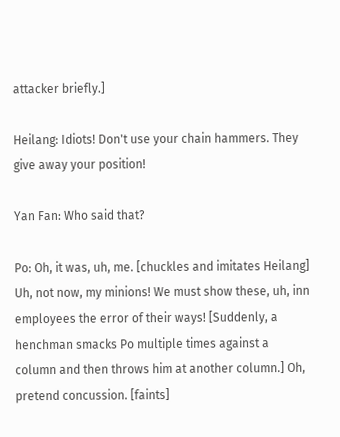attacker briefly.]

Heilang: Idiots! Don't use your chain hammers. They give away your position!

Yan Fan: Who said that?

Po: Oh, it was, uh, me. [chuckles and imitates Heilang] Uh, not now, my minions! We must show these, uh, inn employees the error of their ways! [Suddenly, a henchman smacks Po multiple times against a column and then throws him at another column.] Oh, pretend concussion. [faints]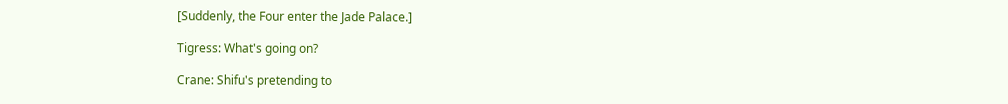[Suddenly, the Four enter the Jade Palace.]

Tigress: What's going on?

Crane: Shifu's pretending to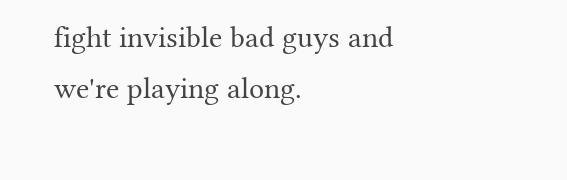fight invisible bad guys and we're playing along.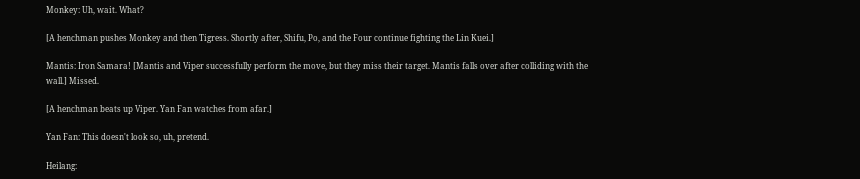Monkey: Uh, wait. What?

[A henchman pushes Monkey and then Tigress. Shortly after, Shifu, Po, and the Four continue fighting the Lin Kuei.]

Mantis: Iron Samara! [Mantis and Viper successfully perform the move, but they miss their target. Mantis falls over after colliding with the wall.] Missed.

[A henchman beats up Viper. Yan Fan watches from afar.]

Yan Fan: This doesn't look so, uh, pretend.

Heilang: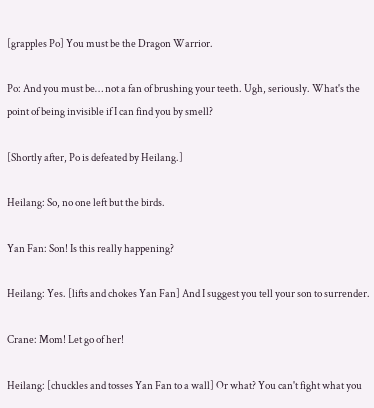[grapples Po] You must be the Dragon Warrior.

Po: And you must be… not a fan of brushing your teeth. Ugh, seriously. What's the point of being invisible if I can find you by smell?

[Shortly after, Po is defeated by Heilang.]

Heilang: So, no one left but the birds.

Yan Fan: Son! Is this really happening?

Heilang: Yes. [lifts and chokes Yan Fan] And I suggest you tell your son to surrender.

Crane: Mom! Let go of her!

Heilang: [chuckles and tosses Yan Fan to a wall] Or what? You can't fight what you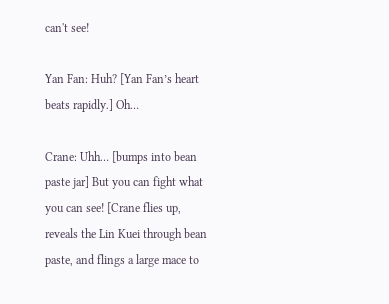can't see!

Yan Fan: Huh? [Yan Fan’s heart beats rapidly.] Oh…

Crane: Uhh… [bumps into bean paste jar] But you can fight what you can see! [Crane flies up, reveals the Lin Kuei through bean paste, and flings a large mace to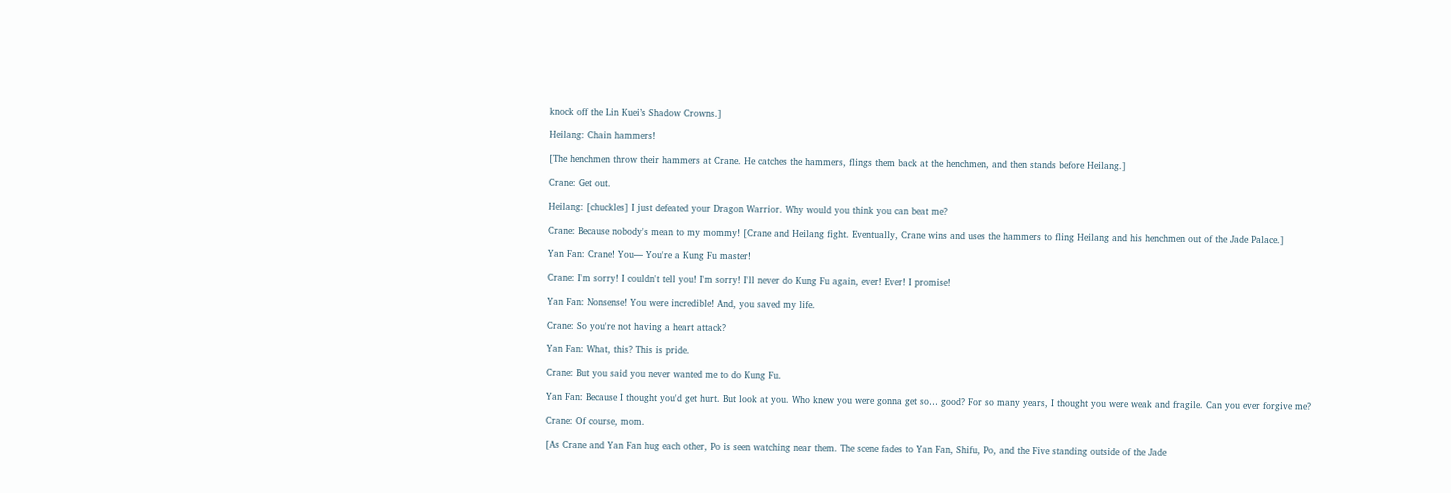knock off the Lin Kuei’s Shadow Crowns.]

Heilang: Chain hammers!

[The henchmen throw their hammers at Crane. He catches the hammers, flings them back at the henchmen, and then stands before Heilang.]

Crane: Get out.

Heilang: [chuckles] I just defeated your Dragon Warrior. Why would you think you can beat me?

Crane: Because nobody's mean to my mommy! [Crane and Heilang fight. Eventually, Crane wins and uses the hammers to fling Heilang and his henchmen out of the Jade Palace.]

Yan Fan: Crane! You— You're a Kung Fu master!

Crane: I'm sorry! I couldn't tell you! I'm sorry! I'll never do Kung Fu again, ever! Ever! I promise!

Yan Fan: Nonsense! You were incredible! And, you saved my life.

Crane: So you're not having a heart attack?

Yan Fan: What, this? This is pride.

Crane: But you said you never wanted me to do Kung Fu.

Yan Fan: Because I thought you'd get hurt. But look at you. Who knew you were gonna get so… good? For so many years, I thought you were weak and fragile. Can you ever forgive me?

Crane: Of course, mom.

[As Crane and Yan Fan hug each other, Po is seen watching near them. The scene fades to Yan Fan, Shifu, Po, and the Five standing outside of the Jade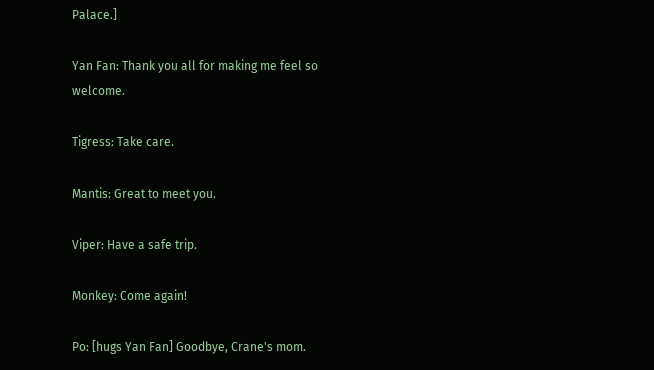Palace.]

Yan Fan: Thank you all for making me feel so welcome.

Tigress: Take care.

Mantis: Great to meet you.

Viper: Have a safe trip.

Monkey: Come again!

Po: [hugs Yan Fan] Goodbye, Crane's mom.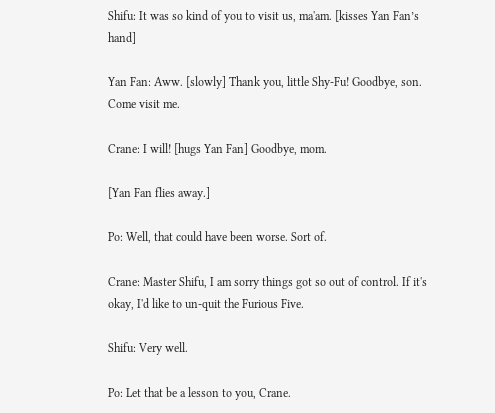Shifu: It was so kind of you to visit us, ma'am. [kisses Yan Fan’s hand]

Yan Fan: Aww. [slowly] Thank you, little Shy-Fu! Goodbye, son. Come visit me.

Crane: I will! [hugs Yan Fan] Goodbye, mom.

[Yan Fan flies away.]

Po: Well, that could have been worse. Sort of.

Crane: Master Shifu, I am sorry things got so out of control. If it's okay, I'd like to un-quit the Furious Five.

Shifu: Very well.

Po: Let that be a lesson to you, Crane.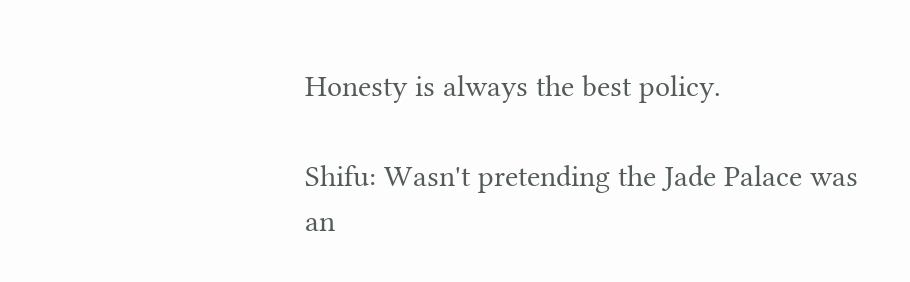Honesty is always the best policy.

Shifu: Wasn't pretending the Jade Palace was an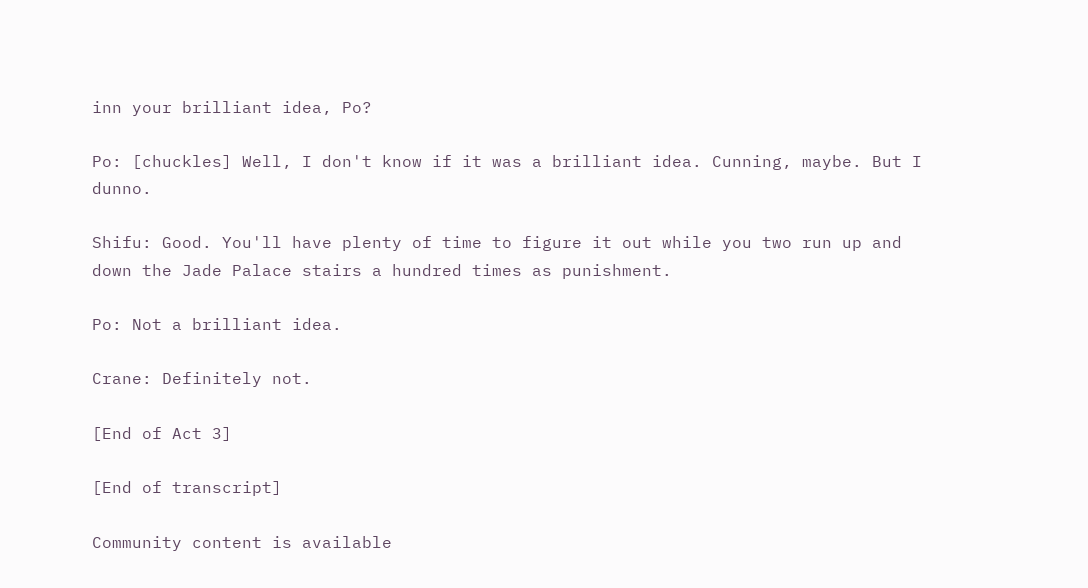inn your brilliant idea, Po?

Po: [chuckles] Well, I don't know if it was a brilliant idea. Cunning, maybe. But I dunno.

Shifu: Good. You'll have plenty of time to figure it out while you two run up and down the Jade Palace stairs a hundred times as punishment.

Po: Not a brilliant idea.

Crane: Definitely not.

[End of Act 3]

[End of transcript]

Community content is available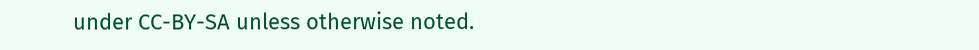under CC-BY-SA unless otherwise noted.